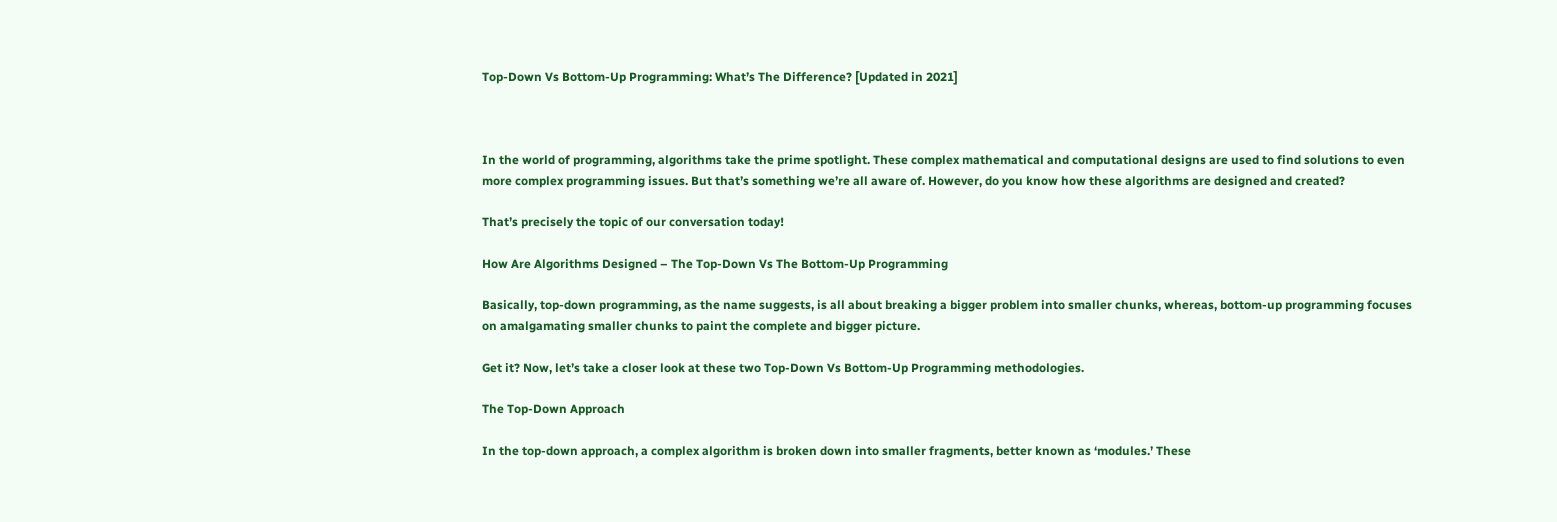Top-Down Vs Bottom-Up Programming: What’s The Difference? [Updated in 2021]



In the world of programming, algorithms take the prime spotlight. These complex mathematical and computational designs are used to find solutions to even more complex programming issues. But that’s something we’re all aware of. However, do you know how these algorithms are designed and created?

That’s precisely the topic of our conversation today!

How Are Algorithms Designed – The Top-Down Vs The Bottom-Up Programming

Basically, top-down programming, as the name suggests, is all about breaking a bigger problem into smaller chunks, whereas, bottom-up programming focuses on amalgamating smaller chunks to paint the complete and bigger picture.

Get it? Now, let’s take a closer look at these two Top-Down Vs Bottom-Up Programming methodologies.

The Top-Down Approach

In the top-down approach, a complex algorithm is broken down into smaller fragments, better known as ‘modules.’ These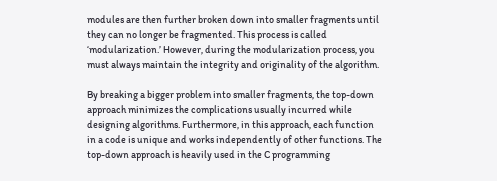modules are then further broken down into smaller fragments until they can no longer be fragmented. This process is called ‘modularization.’ However, during the modularization process, you must always maintain the integrity and originality of the algorithm.

By breaking a bigger problem into smaller fragments, the top-down approach minimizes the complications usually incurred while designing algorithms. Furthermore, in this approach, each function in a code is unique and works independently of other functions. The top-down approach is heavily used in the C programming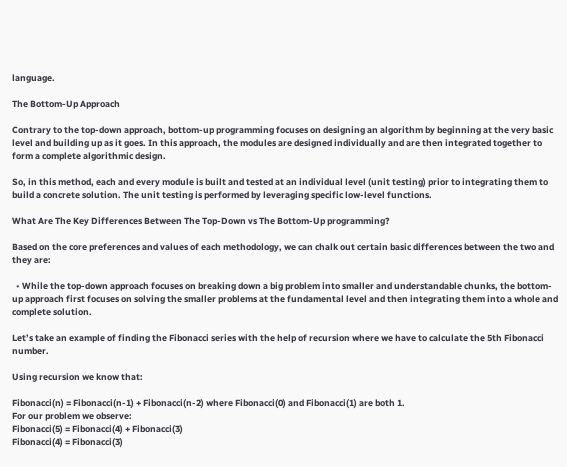language.

The Bottom-Up Approach

Contrary to the top-down approach, bottom-up programming focuses on designing an algorithm by beginning at the very basic level and building up as it goes. In this approach, the modules are designed individually and are then integrated together to form a complete algorithmic design.

So, in this method, each and every module is built and tested at an individual level (unit testing) prior to integrating them to build a concrete solution. The unit testing is performed by leveraging specific low-level functions.

What Are The Key Differences Between The Top-Down vs The Bottom-Up programming?

Based on the core preferences and values of each methodology, we can chalk out certain basic differences between the two and they are:

  • While the top-down approach focuses on breaking down a big problem into smaller and understandable chunks, the bottom-up approach first focuses on solving the smaller problems at the fundamental level and then integrating them into a whole and complete solution.

Let’s take an example of finding the Fibonacci series with the help of recursion where we have to calculate the 5th Fibonacci number.

Using recursion we know that:

Fibonacci(n) = Fibonacci(n-1) + Fibonacci(n-2) where Fibonacci(0) and Fibonacci(1) are both 1.
For our problem we observe:
Fibonacci(5) = Fibonacci(4) + Fibonacci(3)
Fibonacci(4) = Fibonacci(3)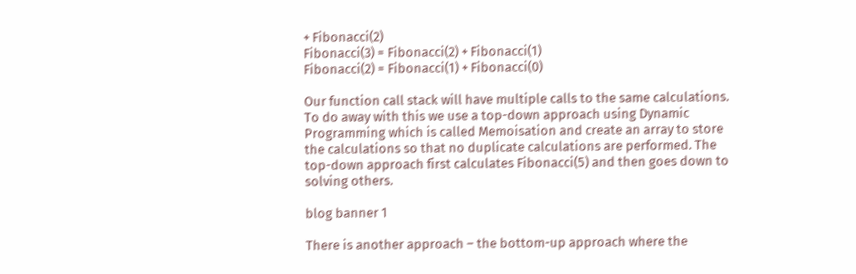+ Fibonacci(2)
Fibonacci(3) = Fibonacci(2) + Fibonacci(1)
Fibonacci(2) = Fibonacci(1) + Fibonacci(0)

Our function call stack will have multiple calls to the same calculations. To do away with this we use a top-down approach using Dynamic Programming which is called Memoisation and create an array to store the calculations so that no duplicate calculations are performed. The top-down approach first calculates Fibonacci(5) and then goes down to solving others.

blog banner 1

There is another approach – the bottom-up approach where the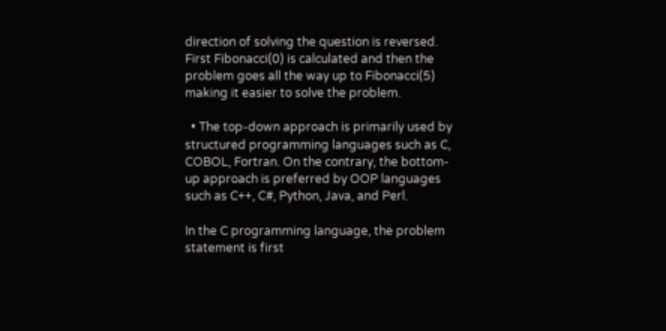direction of solving the question is reversed. First Fibonacci(0) is calculated and then the problem goes all the way up to Fibonacci(5) making it easier to solve the problem.

  • The top-down approach is primarily used by structured programming languages such as C, COBOL, Fortran. On the contrary, the bottom-up approach is preferred by OOP languages such as C++, C#, Python, Java, and Perl.

In the C programming language, the problem statement is first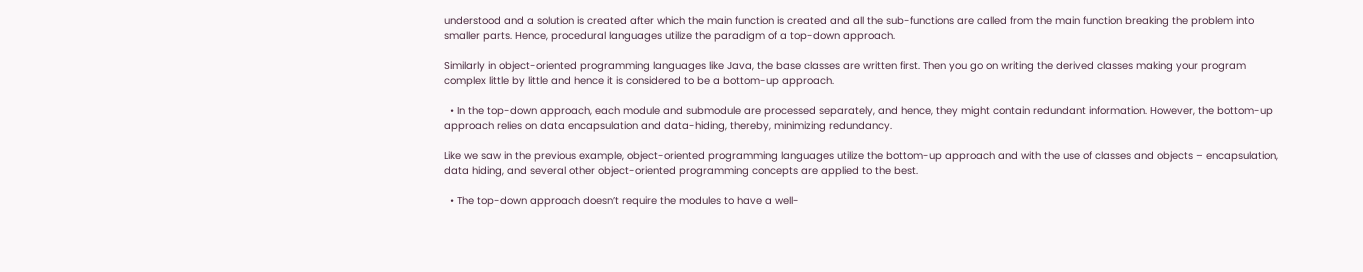understood and a solution is created after which the main function is created and all the sub-functions are called from the main function breaking the problem into smaller parts. Hence, procedural languages utilize the paradigm of a top-down approach.

Similarly in object-oriented programming languages like Java, the base classes are written first. Then you go on writing the derived classes making your program complex little by little and hence it is considered to be a bottom-up approach.

  • In the top-down approach, each module and submodule are processed separately, and hence, they might contain redundant information. However, the bottom-up approach relies on data encapsulation and data-hiding, thereby, minimizing redundancy.

Like we saw in the previous example, object-oriented programming languages utilize the bottom-up approach and with the use of classes and objects – encapsulation, data hiding, and several other object-oriented programming concepts are applied to the best.

  • The top-down approach doesn’t require the modules to have a well-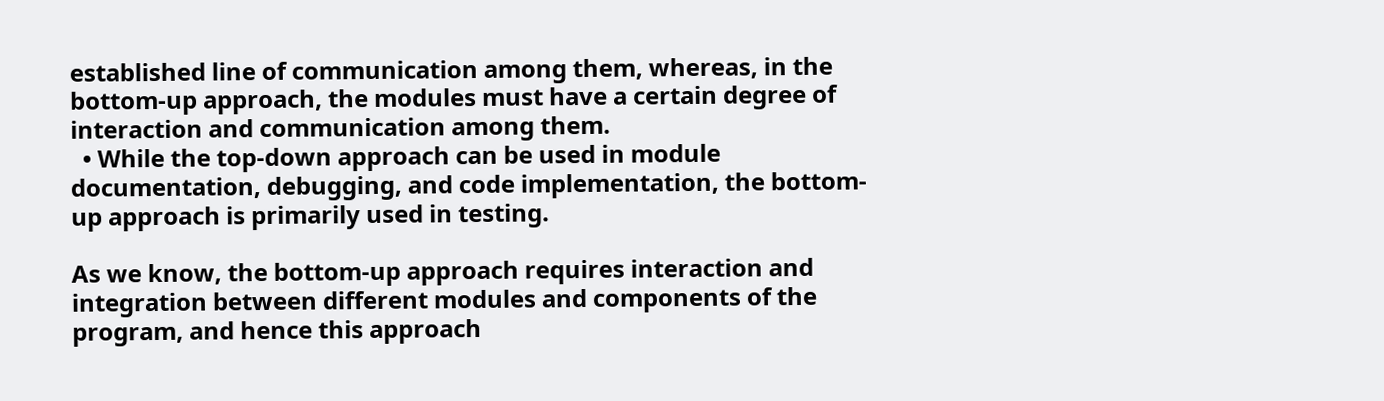established line of communication among them, whereas, in the bottom-up approach, the modules must have a certain degree of interaction and communication among them.
  • While the top-down approach can be used in module documentation, debugging, and code implementation, the bottom-up approach is primarily used in testing.

As we know, the bottom-up approach requires interaction and integration between different modules and components of the program, and hence this approach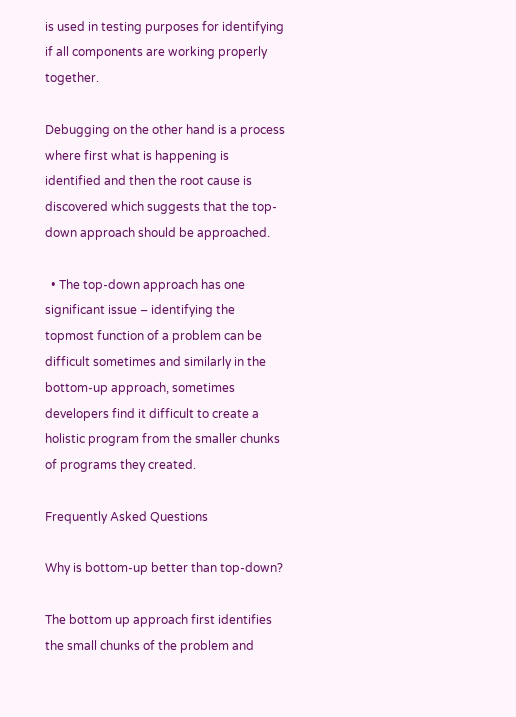is used in testing purposes for identifying if all components are working properly together.

Debugging on the other hand is a process where first what is happening is identified and then the root cause is discovered which suggests that the top-down approach should be approached.

  • The top-down approach has one significant issue – identifying the topmost function of a problem can be difficult sometimes and similarly in the bottom-up approach, sometimes developers find it difficult to create a holistic program from the smaller chunks of programs they created.

Frequently Asked Questions

Why is bottom-up better than top-down?

The bottom up approach first identifies the small chunks of the problem and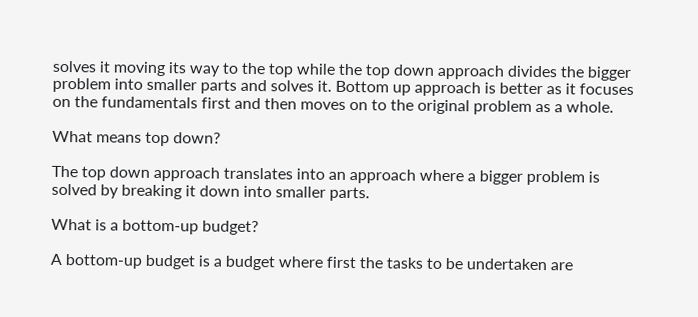solves it moving its way to the top while the top down approach divides the bigger problem into smaller parts and solves it. Bottom up approach is better as it focuses on the fundamentals first and then moves on to the original problem as a whole.

What means top down?

The top down approach translates into an approach where a bigger problem is solved by breaking it down into smaller parts.

What is a bottom-up budget?

A bottom-up budget is a budget where first the tasks to be undertaken are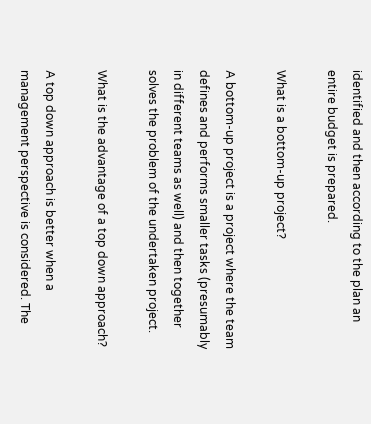identified and then according to the plan an entire budget is prepared.

What is a bottom-up project?

A bottom-up project is a project where the team defines and performs smaller tasks (presumably in different teams as well) and then together solves the problem of the undertaken project.

What is the advantage of a top down approach?

A top down approach is better when a management perspective is considered. The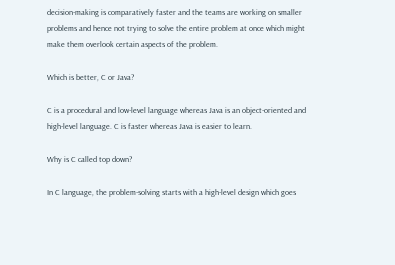decision-making is comparatively faster and the teams are working on smaller problems and hence not trying to solve the entire problem at once which might make them overlook certain aspects of the problem.

Which is better, C or Java?

C is a procedural and low-level language whereas Java is an object-oriented and high-level language. C is faster whereas Java is easier to learn.

Why is C called top down?

In C language, the problem-solving starts with a high-level design which goes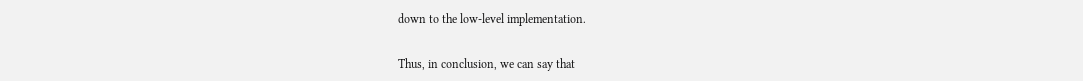down to the low-level implementation.


Thus, in conclusion, we can say that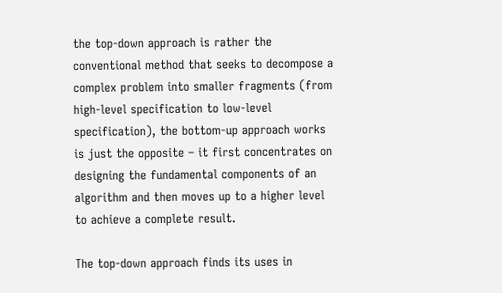the top-down approach is rather the conventional method that seeks to decompose a complex problem into smaller fragments (from high-level specification to low-level specification), the bottom-up approach works is just the opposite – it first concentrates on designing the fundamental components of an algorithm and then moves up to a higher level to achieve a complete result.

The top-down approach finds its uses in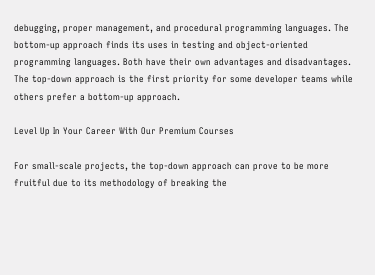debugging, proper management, and procedural programming languages. The bottom-up approach finds its uses in testing and object-oriented programming languages. Both have their own advantages and disadvantages. The top-down approach is the first priority for some developer teams while others prefer a bottom-up approach.

Level Up In Your Career With Our Premium Courses

For small-scale projects, the top-down approach can prove to be more fruitful due to its methodology of breaking the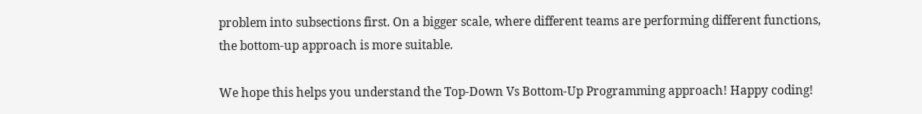problem into subsections first. On a bigger scale, where different teams are performing different functions, the bottom-up approach is more suitable.

We hope this helps you understand the Top-Down Vs Bottom-Up Programming approach! Happy coding!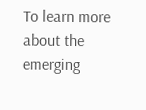To learn more about the emerging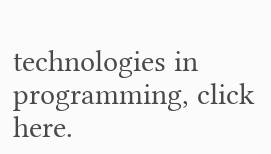technologies in programming, click here.